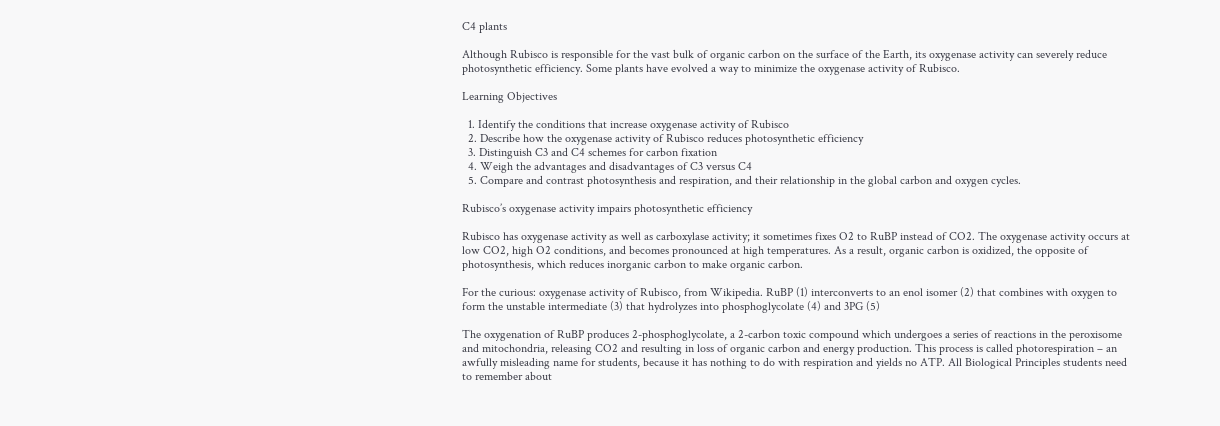C4 plants

Although Rubisco is responsible for the vast bulk of organic carbon on the surface of the Earth, its oxygenase activity can severely reduce photosynthetic efficiency. Some plants have evolved a way to minimize the oxygenase activity of Rubisco.

Learning Objectives

  1. Identify the conditions that increase oxygenase activity of Rubisco
  2. Describe how the oxygenase activity of Rubisco reduces photosynthetic efficiency
  3. Distinguish C3 and C4 schemes for carbon fixation
  4. Weigh the advantages and disadvantages of C3 versus C4
  5. Compare and contrast photosynthesis and respiration, and their relationship in the global carbon and oxygen cycles.

Rubisco’s oxygenase activity impairs photosynthetic efficiency

Rubisco has oxygenase activity as well as carboxylase activity; it sometimes fixes O2 to RuBP instead of CO2. The oxygenase activity occurs at low CO2, high O2 conditions, and becomes pronounced at high temperatures. As a result, organic carbon is oxidized, the opposite of photosynthesis, which reduces inorganic carbon to make organic carbon.

For the curious: oxygenase activity of Rubisco, from Wikipedia. RuBP (1) interconverts to an enol isomer (2) that combines with oxygen to form the unstable intermediate (3) that hydrolyzes into phosphoglycolate (4) and 3PG (5)

The oxygenation of RuBP produces 2-phosphoglycolate, a 2-carbon toxic compound which undergoes a series of reactions in the peroxisome and mitochondria, releasing CO2 and resulting in loss of organic carbon and energy production. This process is called photorespiration – an awfully misleading name for students, because it has nothing to do with respiration and yields no ATP. All Biological Principles students need to remember about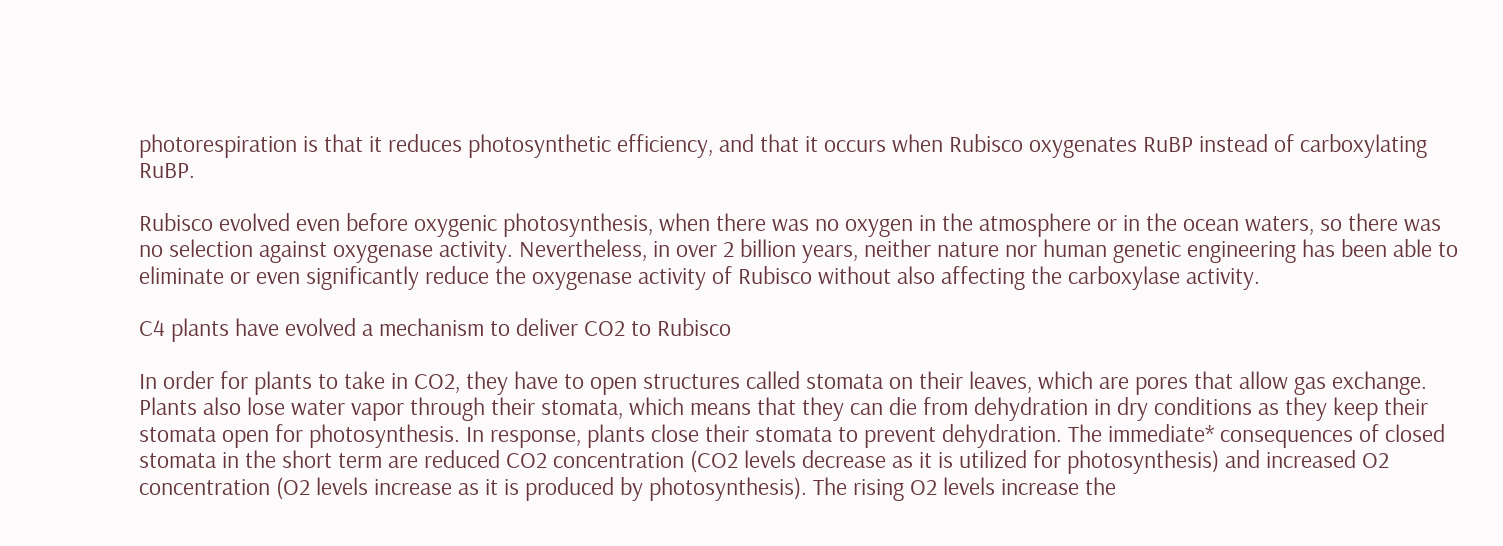photorespiration is that it reduces photosynthetic efficiency, and that it occurs when Rubisco oxygenates RuBP instead of carboxylating RuBP.

Rubisco evolved even before oxygenic photosynthesis, when there was no oxygen in the atmosphere or in the ocean waters, so there was no selection against oxygenase activity. Nevertheless, in over 2 billion years, neither nature nor human genetic engineering has been able to eliminate or even significantly reduce the oxygenase activity of Rubisco without also affecting the carboxylase activity.

C4 plants have evolved a mechanism to deliver CO2 to Rubisco

In order for plants to take in CO2, they have to open structures called stomata on their leaves, which are pores that allow gas exchange.  Plants also lose water vapor through their stomata, which means that they can die from dehydration in dry conditions as they keep their stomata open for photosynthesis. In response, plants close their stomata to prevent dehydration. The immediate* consequences of closed stomata in the short term are reduced CO2 concentration (CO2 levels decrease as it is utilized for photosynthesis) and increased O2 concentration (O2 levels increase as it is produced by photosynthesis). The rising O2 levels increase the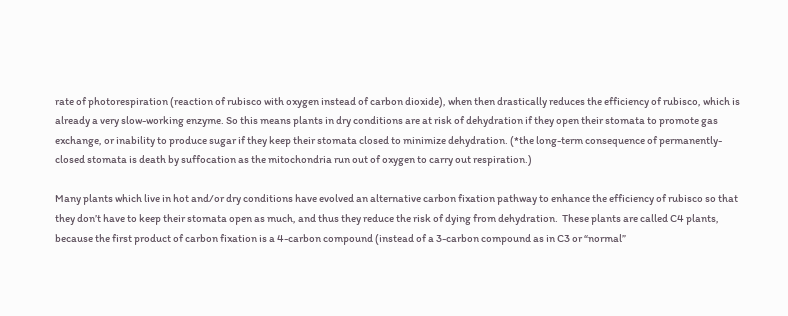rate of photorespiration (reaction of rubisco with oxygen instead of carbon dioxide), when then drastically reduces the efficiency of rubisco, which is already a very slow-working enzyme. So this means plants in dry conditions are at risk of dehydration if they open their stomata to promote gas exchange, or inability to produce sugar if they keep their stomata closed to minimize dehydration. (*the long-term consequence of permanently-closed stomata is death by suffocation as the mitochondria run out of oxygen to carry out respiration.)

Many plants which live in hot and/or dry conditions have evolved an alternative carbon fixation pathway to enhance the efficiency of rubisco so that they don’t have to keep their stomata open as much, and thus they reduce the risk of dying from dehydration.  These plants are called C4 plants, because the first product of carbon fixation is a 4-carbon compound (instead of a 3-carbon compound as in C3 or “normal”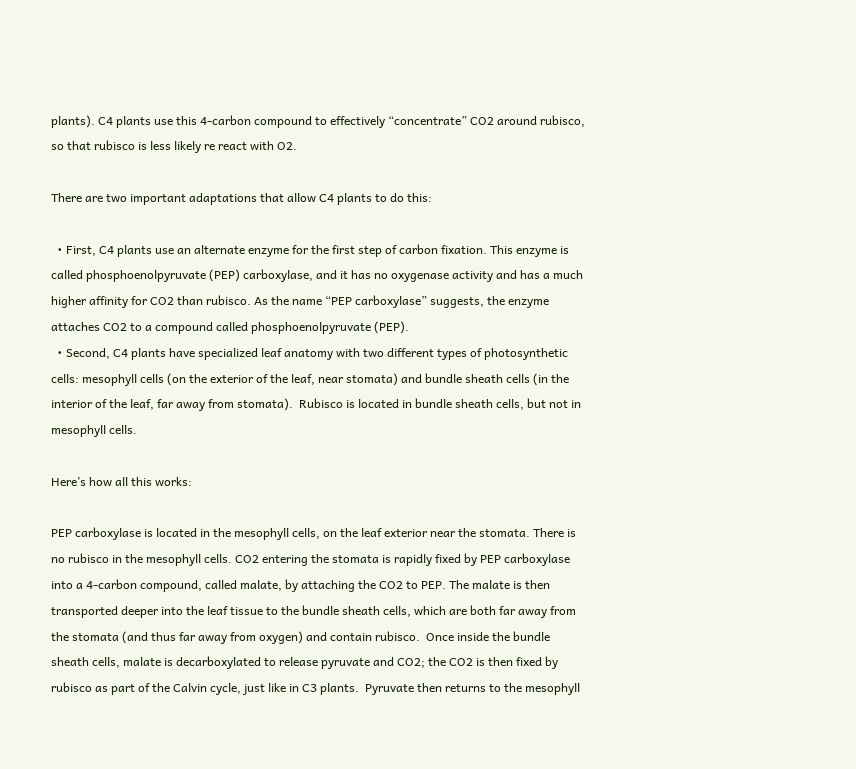plants). C4 plants use this 4-carbon compound to effectively “concentrate” CO2 around rubisco, so that rubisco is less likely re react with O2.

There are two important adaptations that allow C4 plants to do this:

  • First, C4 plants use an alternate enzyme for the first step of carbon fixation. This enzyme is called phosphoenolpyruvate (PEP) carboxylase, and it has no oxygenase activity and has a much higher affinity for CO2 than rubisco. As the name “PEP carboxylase” suggests, the enzyme attaches CO2 to a compound called phosphoenolpyruvate (PEP).
  • Second, C4 plants have specialized leaf anatomy with two different types of photosynthetic cells: mesophyll cells (on the exterior of the leaf, near stomata) and bundle sheath cells (in the interior of the leaf, far away from stomata).  Rubisco is located in bundle sheath cells, but not in mesophyll cells.

Here’s how all this works:

PEP carboxylase is located in the mesophyll cells, on the leaf exterior near the stomata. There is no rubisco in the mesophyll cells. CO2 entering the stomata is rapidly fixed by PEP carboxylase into a 4-carbon compound, called malate, by attaching the CO2 to PEP. The malate is then transported deeper into the leaf tissue to the bundle sheath cells, which are both far away from the stomata (and thus far away from oxygen) and contain rubisco.  Once inside the bundle sheath cells, malate is decarboxylated to release pyruvate and CO2; the CO2 is then fixed by rubisco as part of the Calvin cycle, just like in C3 plants.  Pyruvate then returns to the mesophyll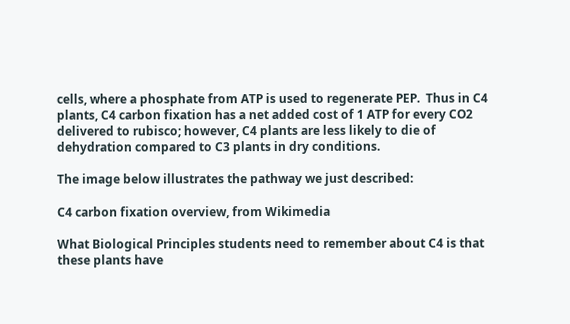cells, where a phosphate from ATP is used to regenerate PEP.  Thus in C4 plants, C4 carbon fixation has a net added cost of 1 ATP for every CO2 delivered to rubisco; however, C4 plants are less likely to die of dehydration compared to C3 plants in dry conditions.

The image below illustrates the pathway we just described:

C4 carbon fixation overview, from Wikimedia

What Biological Principles students need to remember about C4 is that these plants have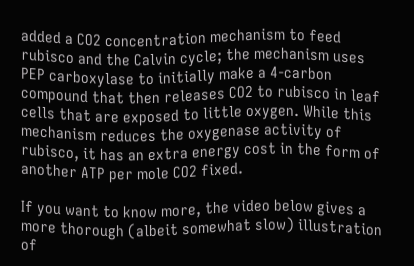added a CO2 concentration mechanism to feed rubisco and the Calvin cycle; the mechanism uses PEP carboxylase to initially make a 4-carbon compound that then releases CO2 to rubisco in leaf cells that are exposed to little oxygen. While this mechanism reduces the oxygenase activity of rubisco, it has an extra energy cost in the form of another ATP per mole CO2 fixed.

If you want to know more, the video below gives a more thorough (albeit somewhat slow) illustration of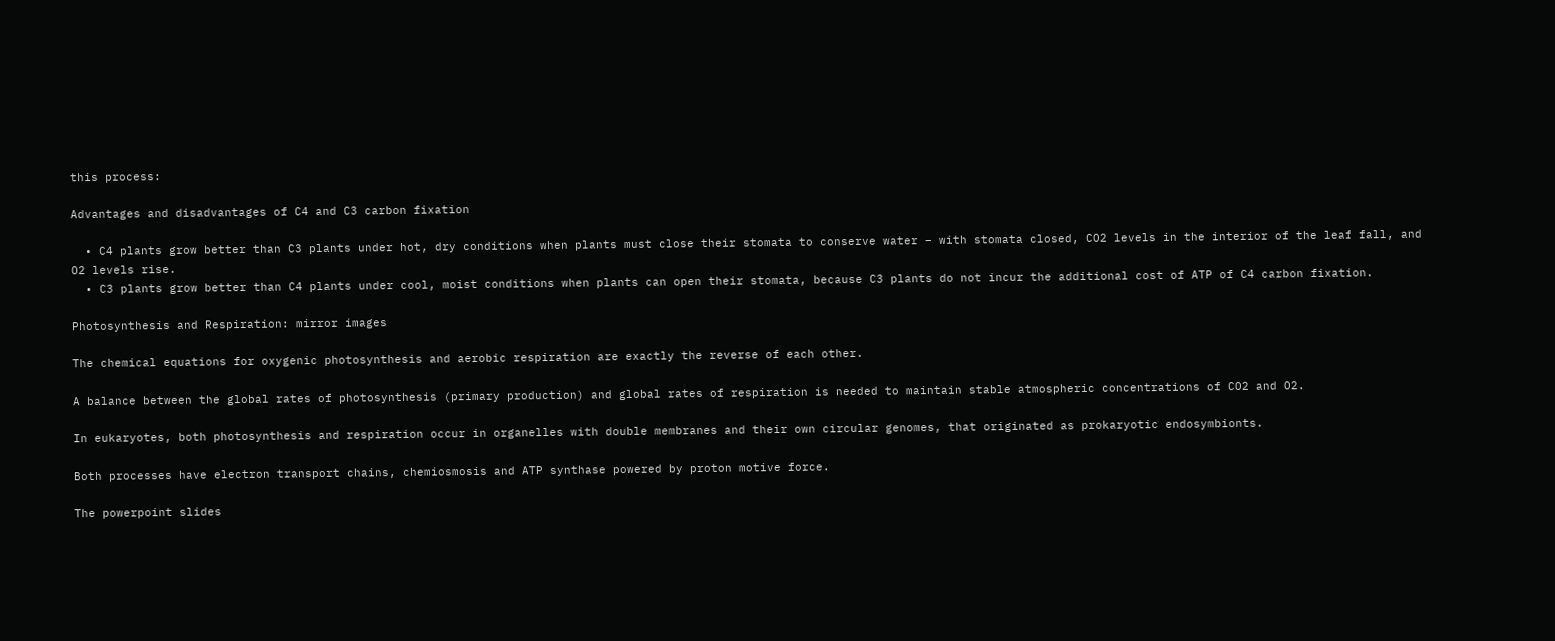this process:

Advantages and disadvantages of C4 and C3 carbon fixation

  • C4 plants grow better than C3 plants under hot, dry conditions when plants must close their stomata to conserve water – with stomata closed, CO2 levels in the interior of the leaf fall, and O2 levels rise.
  • C3 plants grow better than C4 plants under cool, moist conditions when plants can open their stomata, because C3 plants do not incur the additional cost of ATP of C4 carbon fixation.

Photosynthesis and Respiration: mirror images

The chemical equations for oxygenic photosynthesis and aerobic respiration are exactly the reverse of each other.

A balance between the global rates of photosynthesis (primary production) and global rates of respiration is needed to maintain stable atmospheric concentrations of CO2 and O2.

In eukaryotes, both photosynthesis and respiration occur in organelles with double membranes and their own circular genomes, that originated as prokaryotic endosymbionts.

Both processes have electron transport chains, chemiosmosis and ATP synthase powered by proton motive force.

The powerpoint slides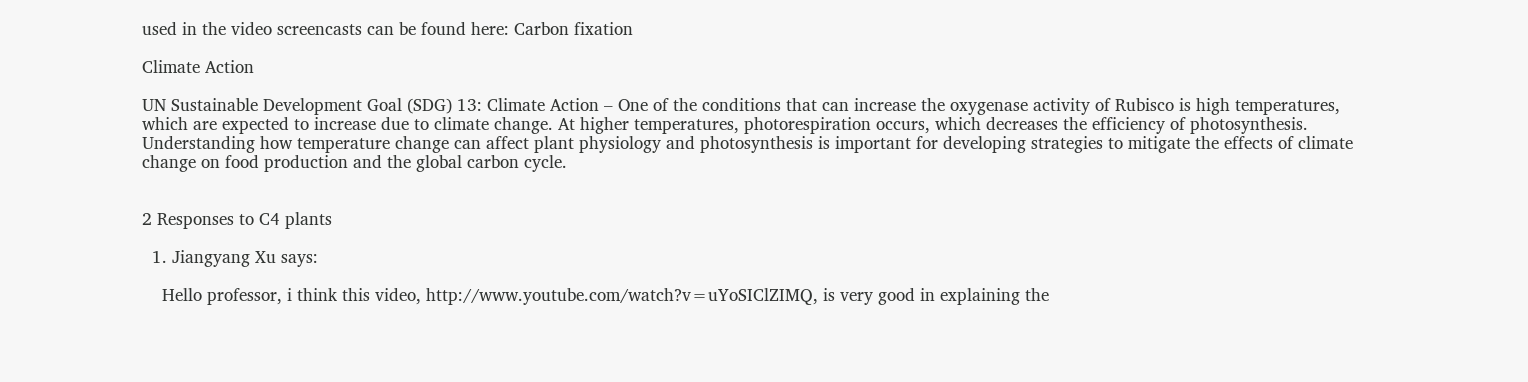used in the video screencasts can be found here: Carbon fixation

Climate Action

UN Sustainable Development Goal (SDG) 13: Climate Action – One of the conditions that can increase the oxygenase activity of Rubisco is high temperatures, which are expected to increase due to climate change. At higher temperatures, photorespiration occurs, which decreases the efficiency of photosynthesis. Understanding how temperature change can affect plant physiology and photosynthesis is important for developing strategies to mitigate the effects of climate change on food production and the global carbon cycle.


2 Responses to C4 plants

  1. Jiangyang Xu says:

    Hello professor, i think this video, http://www.youtube.com/watch?v=uYoSIClZIMQ, is very good in explaining the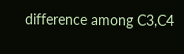difference among C3,C4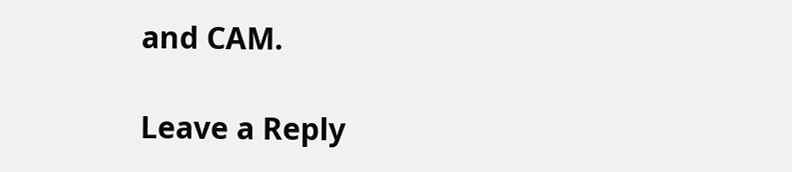and CAM.

Leave a Reply